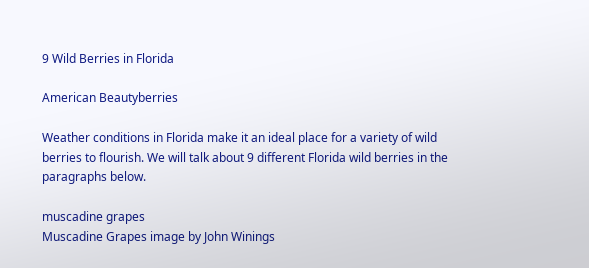9 Wild Berries in Florida

American Beautyberries

Weather conditions in Florida make it an ideal place for a variety of wild berries to flourish. We will talk about 9 different Florida wild berries in the paragraphs below.

muscadine grapes
Muscadine Grapes image by John Winings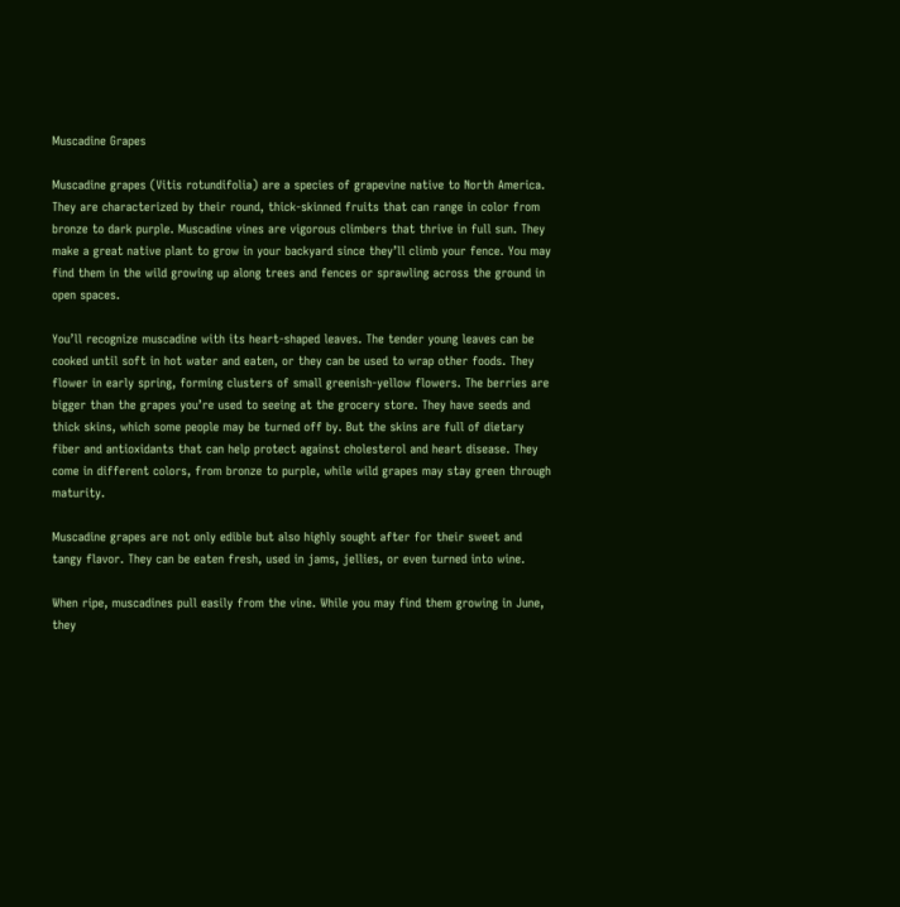Muscadine Grapes

Muscadine grapes (Vitis rotundifolia) are a species of grapevine native to North America. They are characterized by their round, thick-skinned fruits that can range in color from bronze to dark purple. Muscadine vines are vigorous climbers that thrive in full sun. They make a great native plant to grow in your backyard since they’ll climb your fence. You may find them in the wild growing up along trees and fences or sprawling across the ground in open spaces.

You’ll recognize muscadine with its heart-shaped leaves. The tender young leaves can be cooked until soft in hot water and eaten, or they can be used to wrap other foods. They flower in early spring, forming clusters of small greenish-yellow flowers. The berries are bigger than the grapes you’re used to seeing at the grocery store. They have seeds and thick skins, which some people may be turned off by. But the skins are full of dietary fiber and antioxidants that can help protect against cholesterol and heart disease. They come in different colors, from bronze to purple, while wild grapes may stay green through maturity.

Muscadine grapes are not only edible but also highly sought after for their sweet and tangy flavor. They can be eaten fresh, used in jams, jellies, or even turned into wine.

When ripe, muscadines pull easily from the vine. While you may find them growing in June, they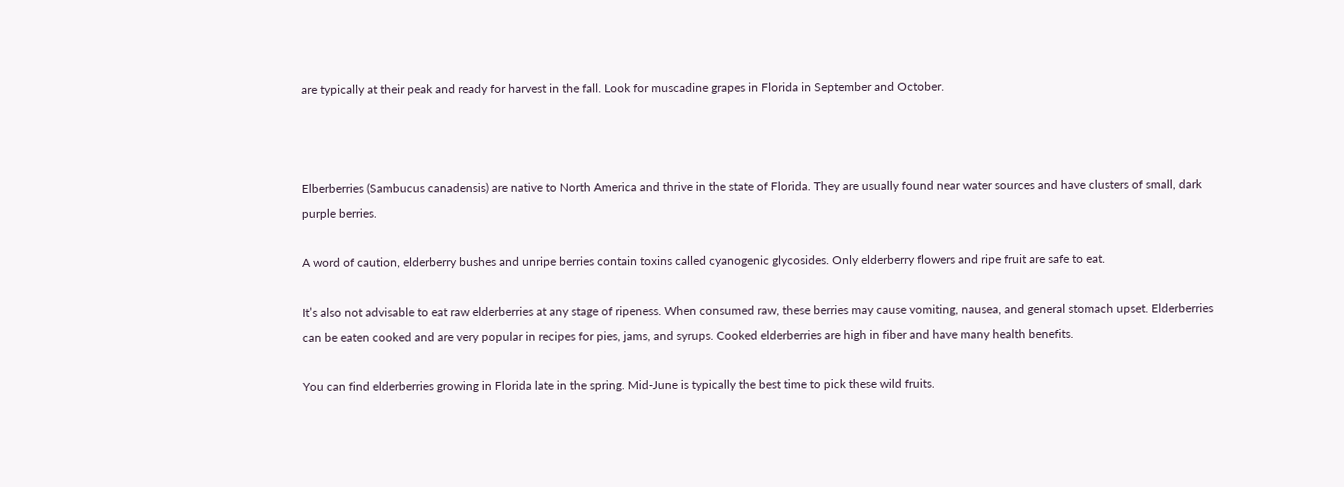are typically at their peak and ready for harvest in the fall. Look for muscadine grapes in Florida in September and October.



Elberberries (Sambucus canadensis) are native to North America and thrive in the state of Florida. They are usually found near water sources and have clusters of small, dark purple berries.

A word of caution, elderberry bushes and unripe berries contain toxins called cyanogenic glycosides. Only elderberry flowers and ripe fruit are safe to eat.

It’s also not advisable to eat raw elderberries at any stage of ripeness. When consumed raw, these berries may cause vomiting, nausea, and general stomach upset. Elderberries can be eaten cooked and are very popular in recipes for pies, jams, and syrups. Cooked elderberries are high in fiber and have many health benefits.

You can find elderberries growing in Florida late in the spring. Mid-June is typically the best time to pick these wild fruits.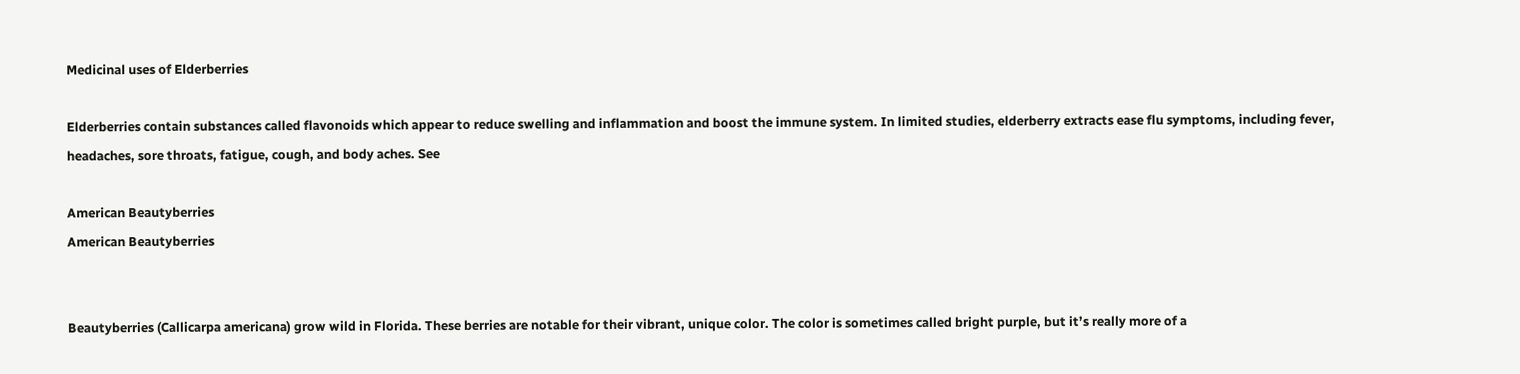Medicinal uses of Elderberries

Elderberries contain substances called flavonoids which appear to reduce swelling and inflammation and boost the immune system. In limited studies, elderberry extracts ease flu symptoms, including fever, headaches, sore throats, fatigue, cough, and body aches. See

American Beautyberries
American Beautyberries


Beautyberries (Callicarpa americana) grow wild in Florida. These berries are notable for their vibrant, unique color. The color is sometimes called bright purple, but it’s really more of a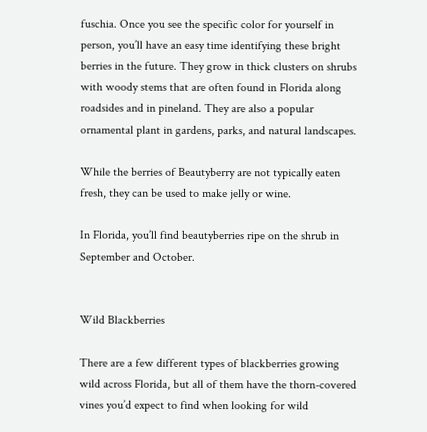fuschia. Once you see the specific color for yourself in person, you’ll have an easy time identifying these bright berries in the future. They grow in thick clusters on shrubs with woody stems that are often found in Florida along roadsides and in pineland. They are also a popular ornamental plant in gardens, parks, and natural landscapes.

While the berries of Beautyberry are not typically eaten fresh, they can be used to make jelly or wine.

In Florida, you’ll find beautyberries ripe on the shrub in September and October.


Wild Blackberries

There are a few different types of blackberries growing wild across Florida, but all of them have the thorn-covered vines you’d expect to find when looking for wild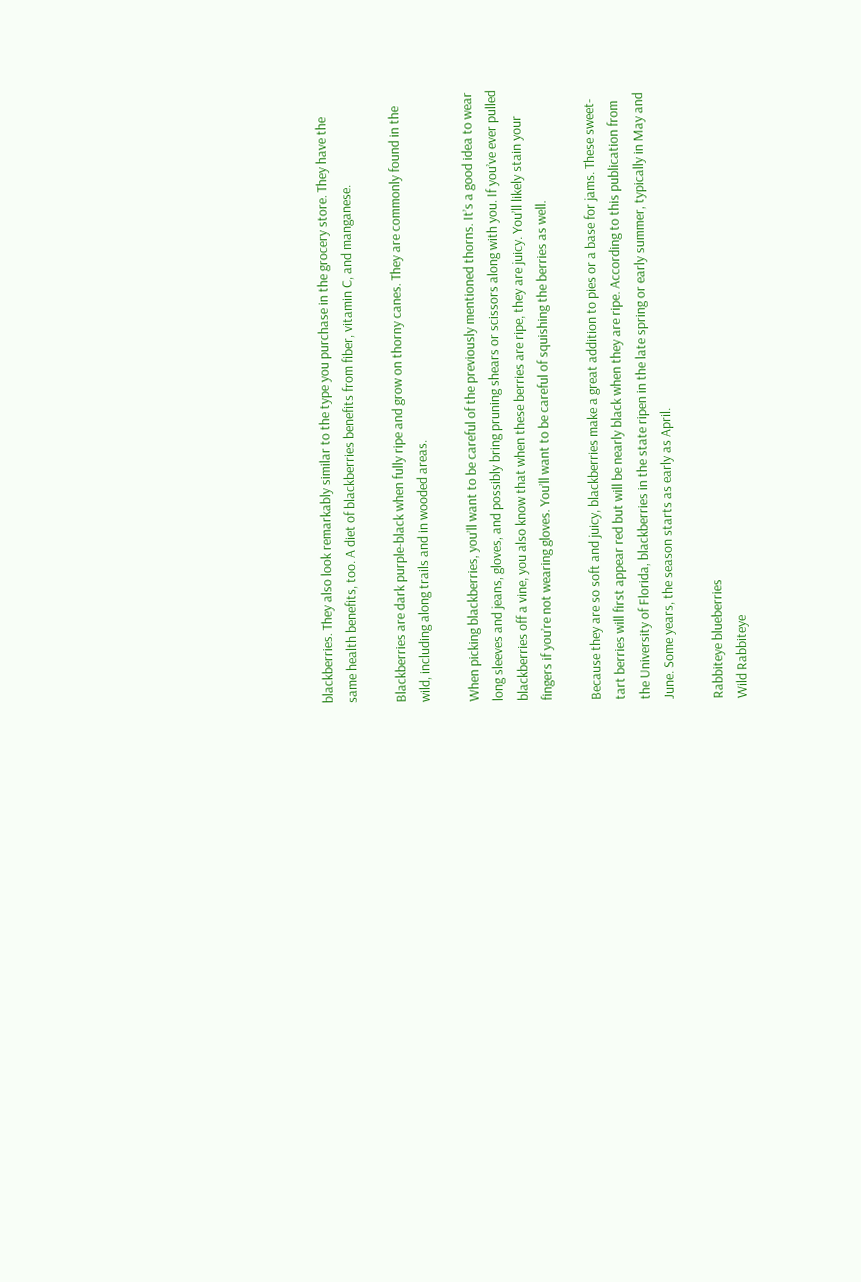blackberries. They also look remarkably similar to the type you purchase in the grocery store. They have the same health benefits, too. A diet of blackberries benefits from fiber, vitamin C, and manganese.

Blackberries are dark purple-black when fully ripe and grow on thorny canes. They are commonly found in the wild, including along trails and in wooded areas.

When picking blackberries, you’ll want to be careful of the previously mentioned thorns. It’s a good idea to wear long sleeves and jeans, gloves, and possibly bring pruning shears or scissors along with you. If you’ve ever pulled blackberries off a vine, you also know that when these berries are ripe, they are juicy. You’ll likely stain your fingers if you’re not wearing gloves. You’ll want to be careful of squishing the berries as well.

Because they are so soft and juicy, blackberries make a great addition to pies or a base for jams. These sweet-tart berries will first appear red but will be nearly black when they are ripe. According to this publication from the University of Florida, blackberries in the state ripen in the late spring or early summer, typically in May and June. Some years, the season starts as early as April.

Rabbiteye blueberries
Wild Rabbiteye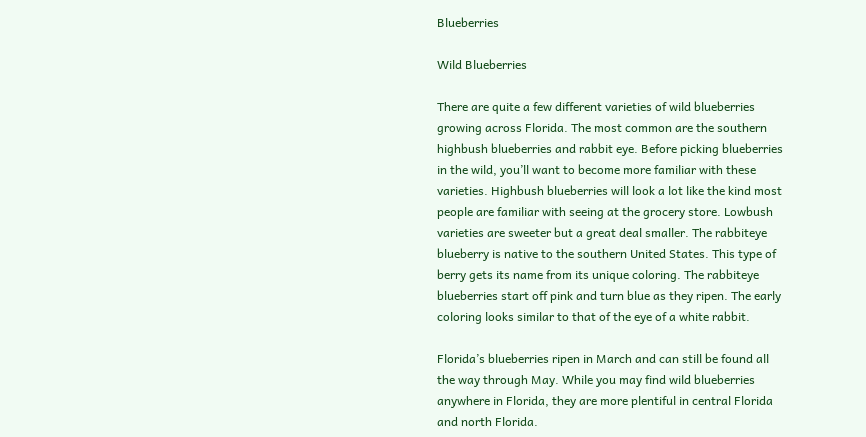Blueberries

Wild Blueberries

There are quite a few different varieties of wild blueberries growing across Florida. The most common are the southern highbush blueberries and rabbit eye. Before picking blueberries in the wild, you’ll want to become more familiar with these varieties. Highbush blueberries will look a lot like the kind most people are familiar with seeing at the grocery store. Lowbush varieties are sweeter but a great deal smaller. The rabbiteye blueberry is native to the southern United States. This type of berry gets its name from its unique coloring. The rabbiteye blueberries start off pink and turn blue as they ripen. The early coloring looks similar to that of the eye of a white rabbit.

Florida’s blueberries ripen in March and can still be found all the way through May. While you may find wild blueberries anywhere in Florida, they are more plentiful in central Florida and north Florida.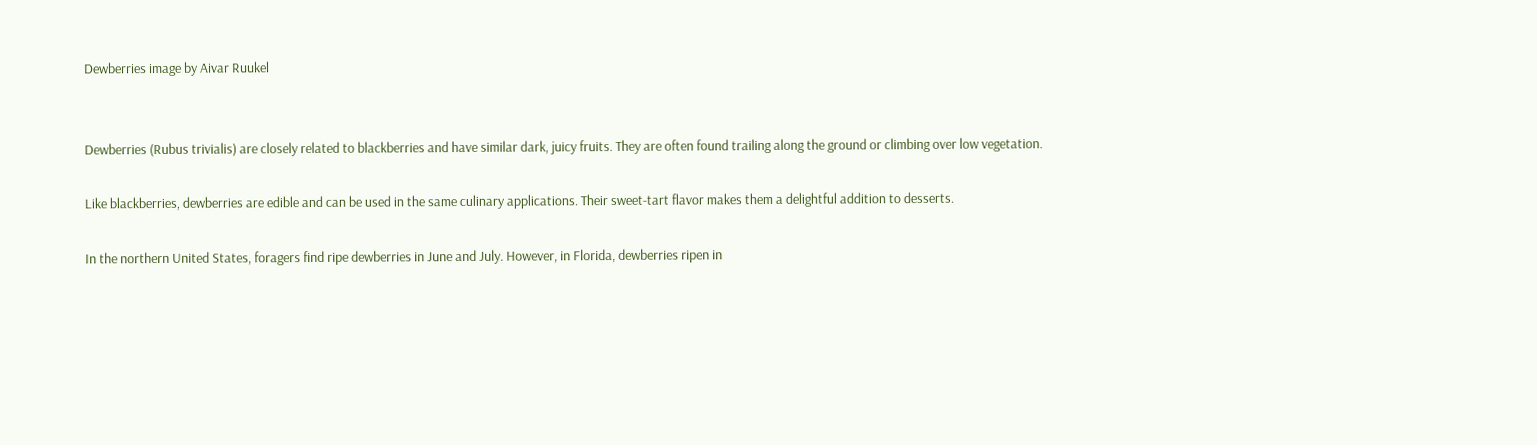Dewberries image by Aivar Ruukel


Dewberries (Rubus trivialis) are closely related to blackberries and have similar dark, juicy fruits. They are often found trailing along the ground or climbing over low vegetation.

Like blackberries, dewberries are edible and can be used in the same culinary applications. Their sweet-tart flavor makes them a delightful addition to desserts.

In the northern United States, foragers find ripe dewberries in June and July. However, in Florida, dewberries ripen in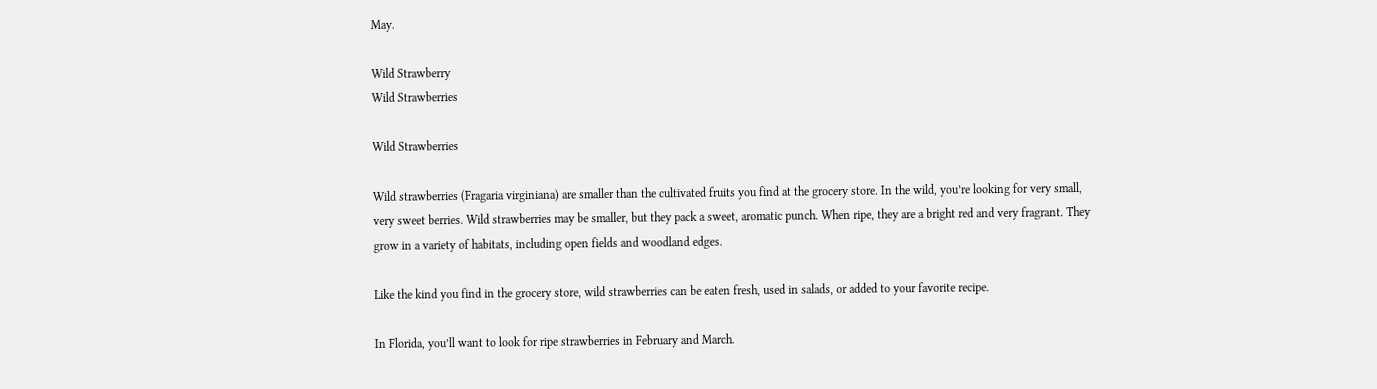May.

Wild Strawberry
Wild Strawberries

Wild Strawberries

Wild strawberries (Fragaria virginiana) are smaller than the cultivated fruits you find at the grocery store. In the wild, you’re looking for very small, very sweet berries. Wild strawberries may be smaller, but they pack a sweet, aromatic punch. When ripe, they are a bright red and very fragrant. They grow in a variety of habitats, including open fields and woodland edges.

Like the kind you find in the grocery store, wild strawberries can be eaten fresh, used in salads, or added to your favorite recipe.

In Florida, you’ll want to look for ripe strawberries in February and March.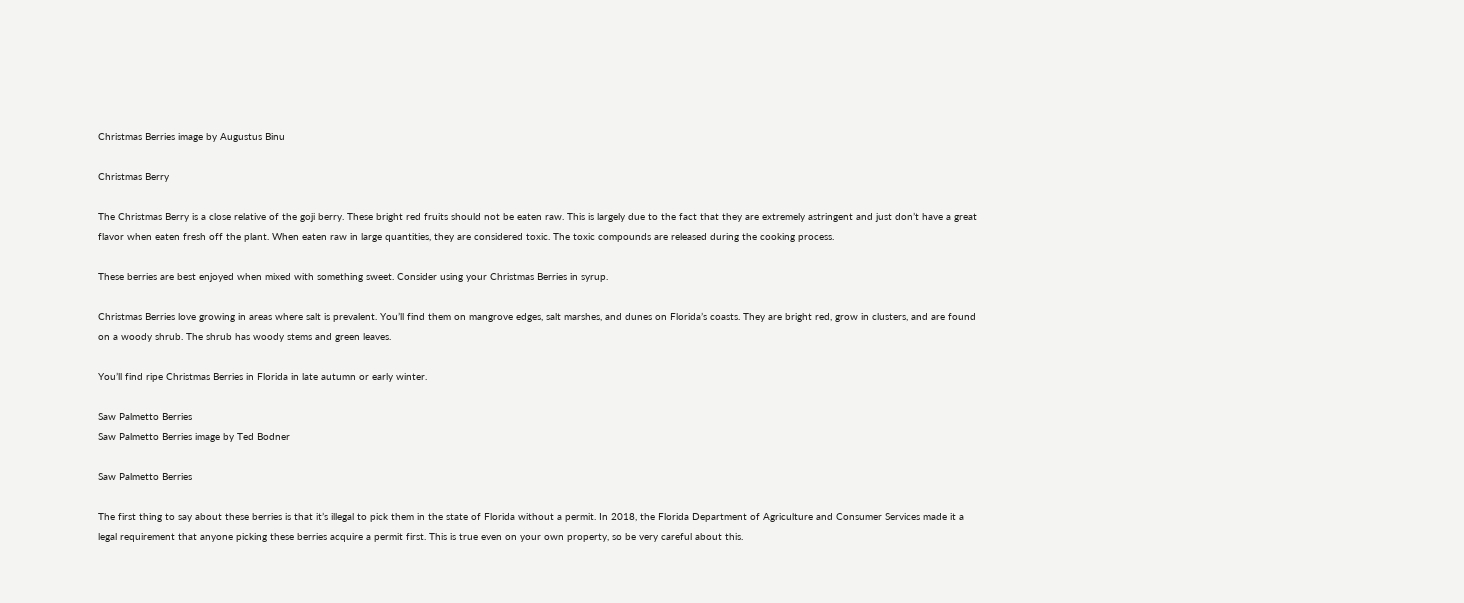Christmas Berries image by Augustus Binu

Christmas Berry

The Christmas Berry is a close relative of the goji berry. These bright red fruits should not be eaten raw. This is largely due to the fact that they are extremely astringent and just don’t have a great flavor when eaten fresh off the plant. When eaten raw in large quantities, they are considered toxic. The toxic compounds are released during the cooking process.

These berries are best enjoyed when mixed with something sweet. Consider using your Christmas Berries in syrup.

Christmas Berries love growing in areas where salt is prevalent. You’ll find them on mangrove edges, salt marshes, and dunes on Florida’s coasts. They are bright red, grow in clusters, and are found on a woody shrub. The shrub has woody stems and green leaves.

You’ll find ripe Christmas Berries in Florida in late autumn or early winter.

Saw Palmetto Berries
Saw Palmetto Berries image by Ted Bodner

Saw Palmetto Berries

The first thing to say about these berries is that it’s illegal to pick them in the state of Florida without a permit. In 2018, the Florida Department of Agriculture and Consumer Services made it a legal requirement that anyone picking these berries acquire a permit first. This is true even on your own property, so be very careful about this.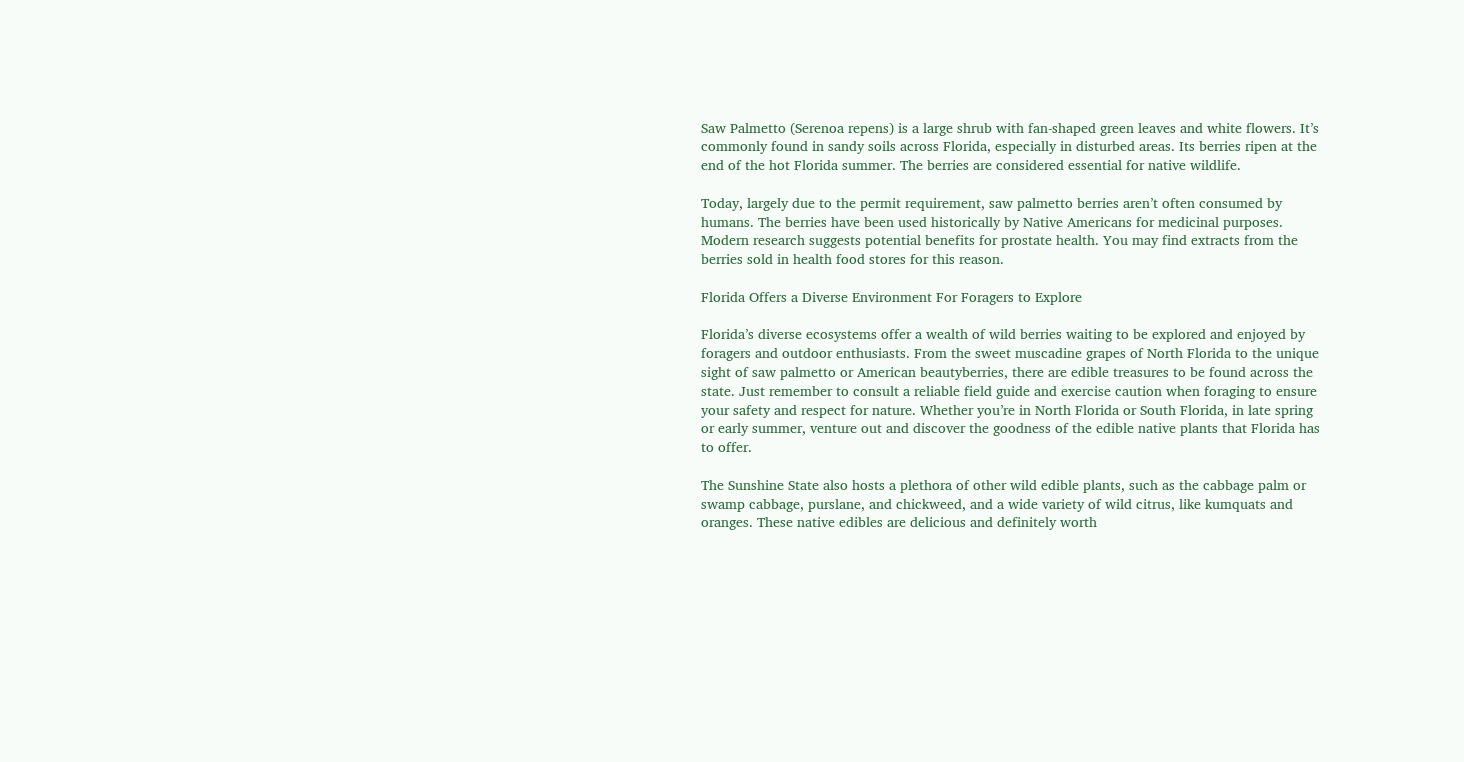Saw Palmetto (Serenoa repens) is a large shrub with fan-shaped green leaves and white flowers. It’s commonly found in sandy soils across Florida, especially in disturbed areas. Its berries ripen at the end of the hot Florida summer. The berries are considered essential for native wildlife.

Today, largely due to the permit requirement, saw palmetto berries aren’t often consumed by humans. The berries have been used historically by Native Americans for medicinal purposes. Modern research suggests potential benefits for prostate health. You may find extracts from the berries sold in health food stores for this reason.

Florida Offers a Diverse Environment For Foragers to Explore

Florida’s diverse ecosystems offer a wealth of wild berries waiting to be explored and enjoyed by foragers and outdoor enthusiasts. From the sweet muscadine grapes of North Florida to the unique sight of saw palmetto or American beautyberries, there are edible treasures to be found across the state. Just remember to consult a reliable field guide and exercise caution when foraging to ensure your safety and respect for nature. Whether you’re in North Florida or South Florida, in late spring or early summer, venture out and discover the goodness of the edible native plants that Florida has to offer.

The Sunshine State also hosts a plethora of other wild edible plants, such as the cabbage palm or swamp cabbage, purslane, and chickweed, and a wide variety of wild citrus, like kumquats and oranges. These native edibles are delicious and definitely worth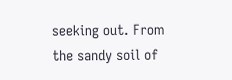seeking out. From the sandy soil of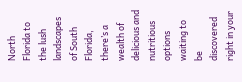North Florida to the lush landscapes of South Florida, there’s a wealth of delicious and nutritious options waiting to be discovered right in your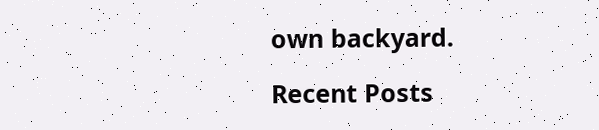own backyard.

Recent Posts